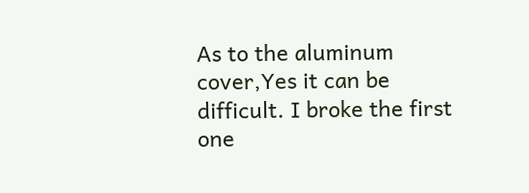As to the aluminum cover,Yes it can be difficult. I broke the first one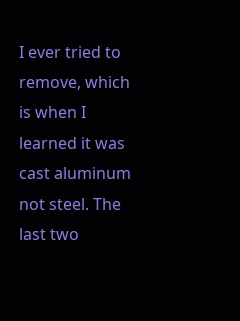I ever tried to remove, which is when I learned it was cast aluminum not steel. The last two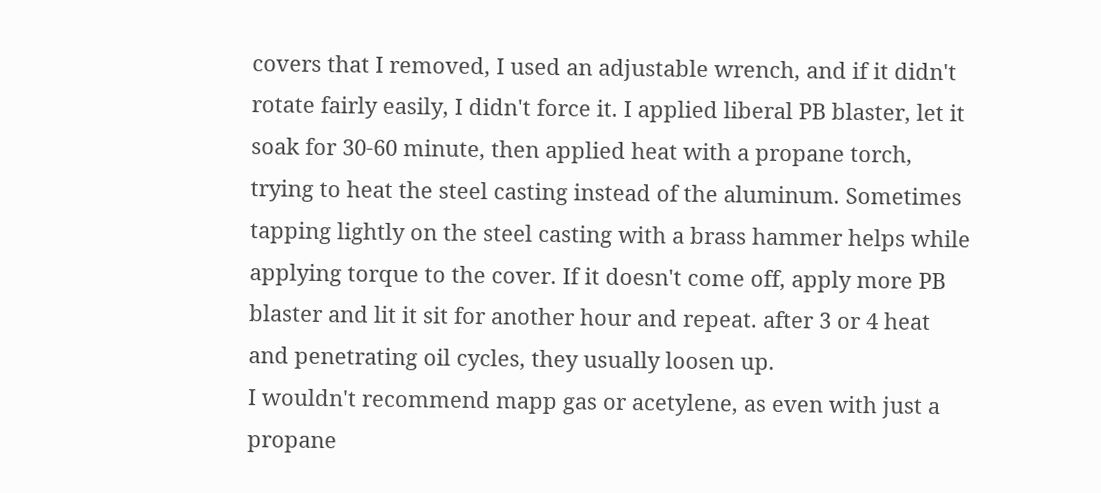covers that I removed, I used an adjustable wrench, and if it didn't rotate fairly easily, I didn't force it. I applied liberal PB blaster, let it soak for 30-60 minute, then applied heat with a propane torch, trying to heat the steel casting instead of the aluminum. Sometimes tapping lightly on the steel casting with a brass hammer helps while applying torque to the cover. If it doesn't come off, apply more PB blaster and lit it sit for another hour and repeat. after 3 or 4 heat and penetrating oil cycles, they usually loosen up.
I wouldn't recommend mapp gas or acetylene, as even with just a propane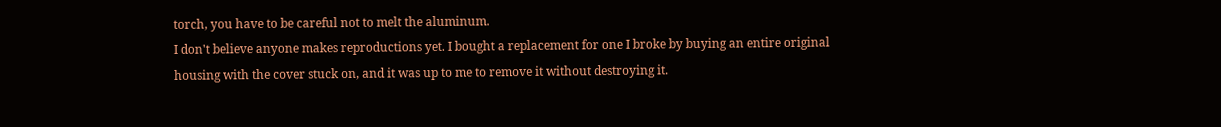torch, you have to be careful not to melt the aluminum.
I don't believe anyone makes reproductions yet. I bought a replacement for one I broke by buying an entire original housing with the cover stuck on, and it was up to me to remove it without destroying it.